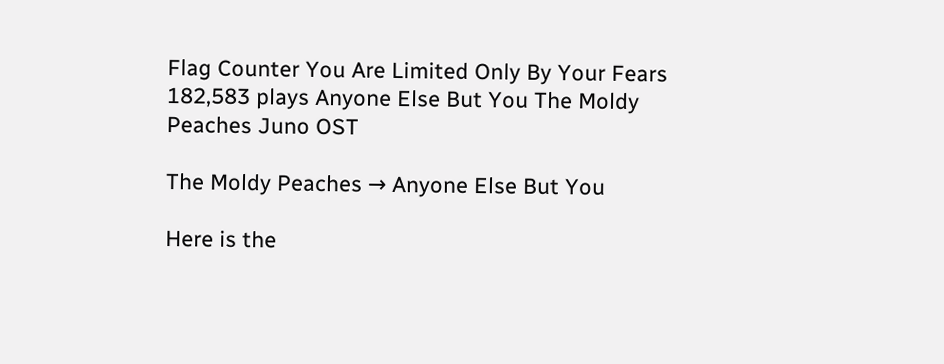Flag Counter You Are Limited Only By Your Fears
182,583 plays Anyone Else But You The Moldy Peaches Juno OST

The Moldy Peaches → Anyone Else But You

Here is the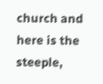church and here is the steeple,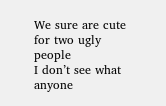We sure are cute for two ugly people
I don’t see what anyone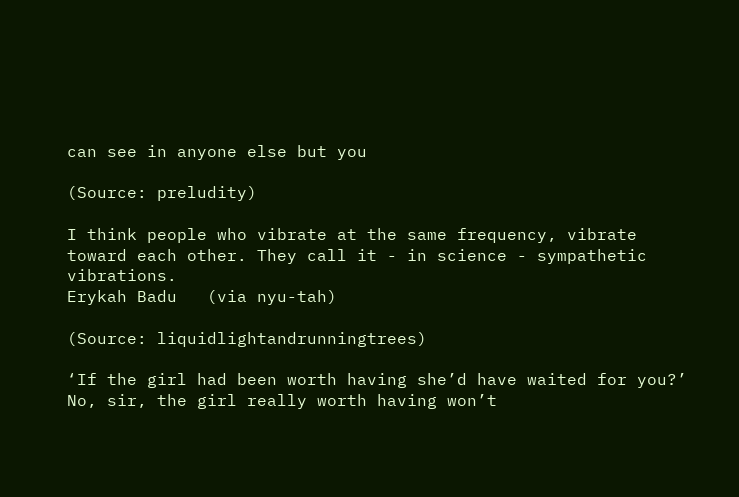can see in anyone else but you

(Source: preludity)

I think people who vibrate at the same frequency, vibrate toward each other. They call it - in science - sympathetic vibrations.
Erykah Badu   (via nyu-tah)

(Source: liquidlightandrunningtrees)

‘If the girl had been worth having she’d have waited for you?’ No, sir, the girl really worth having won’t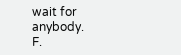wait for anybody.
F.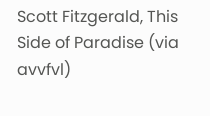Scott Fitzgerald, This Side of Paradise (via avvfvl)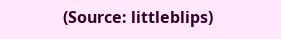(Source: littleblips)